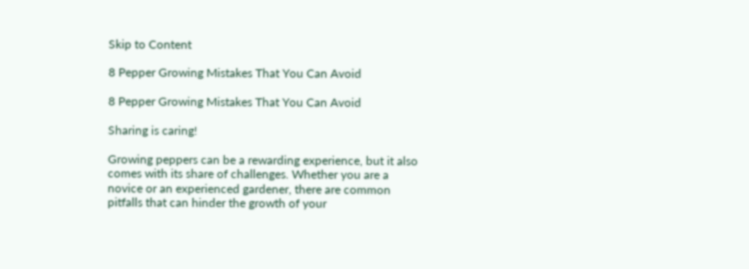Skip to Content

8 Pepper Growing Mistakes That You Can Avoid

8 Pepper Growing Mistakes That You Can Avoid

Sharing is caring!

Growing peppers can be a rewarding experience, but it also comes with its share of challenges. Whether you are a novice or an experienced gardener, there are common pitfalls that can hinder the growth of your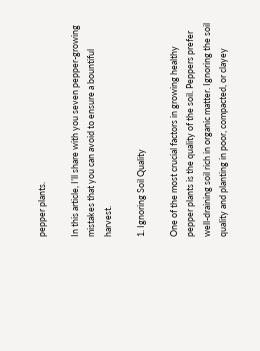pepper plants.

In this article, I’ll share with you seven pepper-growing mistakes that you can avoid to ensure a bountiful harvest.

1. Ignoring Soil Quality

One of the most crucial factors in growing healthy pepper plants is the quality of the soil. Peppers prefer well-draining soil rich in organic matter. Ignoring the soil quality and planting in poor, compacted, or clayey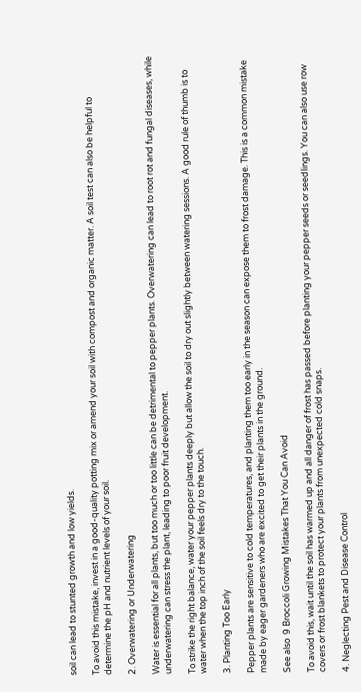soil can lead to stunted growth and low yields.

To avoid this mistake, invest in a good-quality potting mix or amend your soil with compost and organic matter. A soil test can also be helpful to determine the pH and nutrient levels of your soil.

2. Overwatering or Underwatering

Water is essential for all plants, but too much or too little can be detrimental to pepper plants. Overwatering can lead to root rot and fungal diseases, while underwatering can stress the plant, leading to poor fruit development.

To strike the right balance, water your pepper plants deeply but allow the soil to dry out slightly between watering sessions. A good rule of thumb is to water when the top inch of the soil feels dry to the touch.

3. Planting Too Early

Pepper plants are sensitive to cold temperatures, and planting them too early in the season can expose them to frost damage. This is a common mistake made by eager gardeners who are excited to get their plants in the ground.

See also  9 Broccoli Growing Mistakes That You Can Avoid

To avoid this, wait until the soil has warmed up and all danger of frost has passed before planting your pepper seeds or seedlings. You can also use row covers or frost blankets to protect your plants from unexpected cold snaps.

4. Neglecting Pest and Disease Control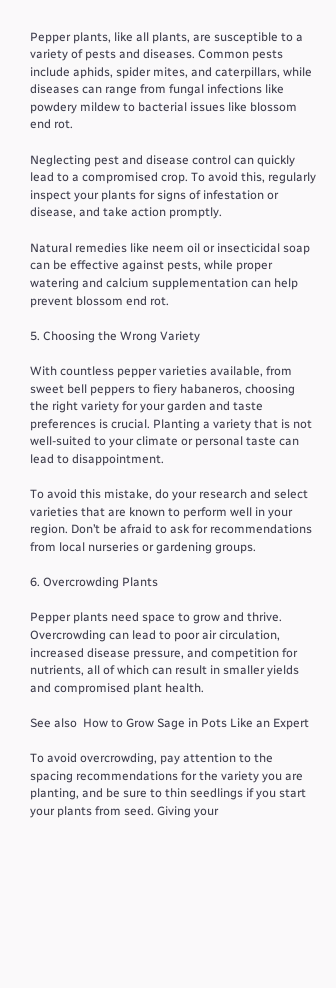Pepper plants, like all plants, are susceptible to a variety of pests and diseases. Common pests include aphids, spider mites, and caterpillars, while diseases can range from fungal infections like powdery mildew to bacterial issues like blossom end rot.

Neglecting pest and disease control can quickly lead to a compromised crop. To avoid this, regularly inspect your plants for signs of infestation or disease, and take action promptly.

Natural remedies like neem oil or insecticidal soap can be effective against pests, while proper watering and calcium supplementation can help prevent blossom end rot.

5. Choosing the Wrong Variety

With countless pepper varieties available, from sweet bell peppers to fiery habaneros, choosing the right variety for your garden and taste preferences is crucial. Planting a variety that is not well-suited to your climate or personal taste can lead to disappointment.

To avoid this mistake, do your research and select varieties that are known to perform well in your region. Don’t be afraid to ask for recommendations from local nurseries or gardening groups.

6. Overcrowding Plants

Pepper plants need space to grow and thrive. Overcrowding can lead to poor air circulation, increased disease pressure, and competition for nutrients, all of which can result in smaller yields and compromised plant health.

See also  How to Grow Sage in Pots Like an Expert

To avoid overcrowding, pay attention to the spacing recommendations for the variety you are planting, and be sure to thin seedlings if you start your plants from seed. Giving your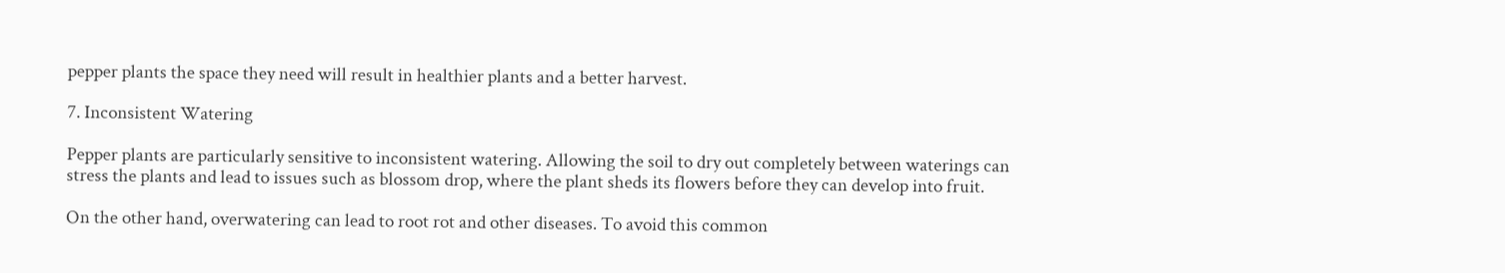pepper plants the space they need will result in healthier plants and a better harvest.

7. Inconsistent Watering

Pepper plants are particularly sensitive to inconsistent watering. Allowing the soil to dry out completely between waterings can stress the plants and lead to issues such as blossom drop, where the plant sheds its flowers before they can develop into fruit.

On the other hand, overwatering can lead to root rot and other diseases. To avoid this common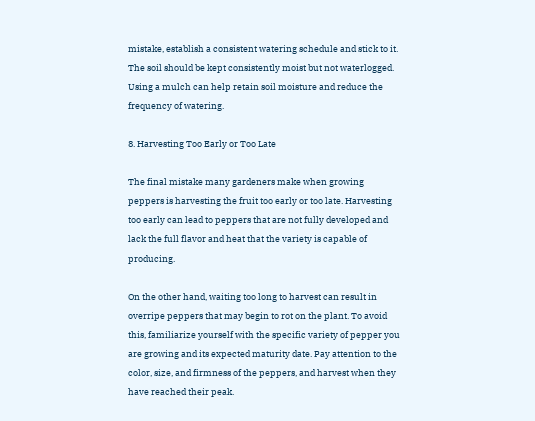mistake, establish a consistent watering schedule and stick to it. The soil should be kept consistently moist but not waterlogged. Using a mulch can help retain soil moisture and reduce the frequency of watering.

8. Harvesting Too Early or Too Late

The final mistake many gardeners make when growing peppers is harvesting the fruit too early or too late. Harvesting too early can lead to peppers that are not fully developed and lack the full flavor and heat that the variety is capable of producing.

On the other hand, waiting too long to harvest can result in overripe peppers that may begin to rot on the plant. To avoid this, familiarize yourself with the specific variety of pepper you are growing and its expected maturity date. Pay attention to the color, size, and firmness of the peppers, and harvest when they have reached their peak.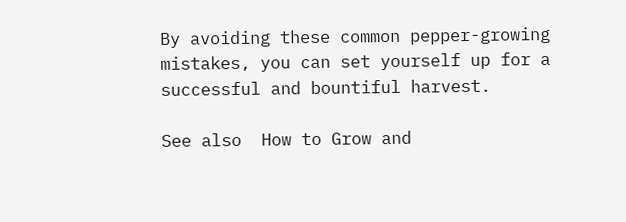By avoiding these common pepper-growing mistakes, you can set yourself up for a successful and bountiful harvest.

See also  How to Grow and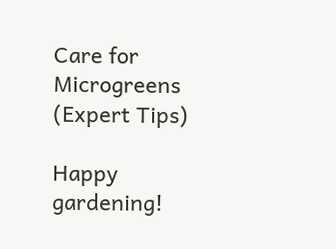Care for Microgreens (Expert Tips)

Happy gardening!